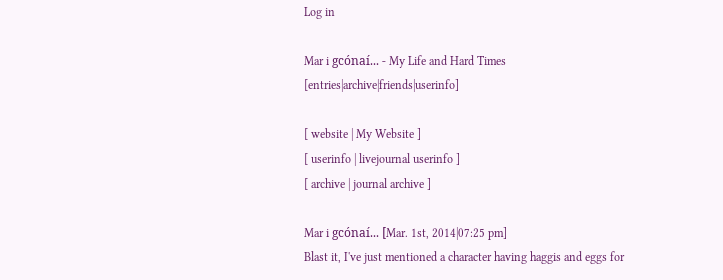Log in

Mar i gcónaí... - My Life and Hard Times [entries|archive|friends|userinfo]

[ website | My Website ]
[ userinfo | livejournal userinfo ]
[ archive | journal archive ]

Mar i gcónaí... [Mar. 1st, 2014|07:25 pm]
Blast it, I've just mentioned a character having haggis and eggs for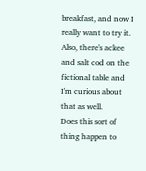breakfast, and now I really want to try it. Also, there's ackee and salt cod on the fictional table and I'm curious about that as well.
Does this sort of thing happen to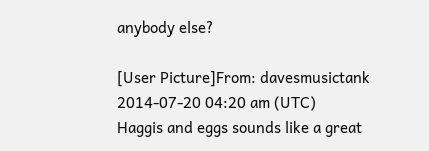anybody else?

[User Picture]From: davesmusictank
2014-07-20 04:20 am (UTC)
Haggis and eggs sounds like a great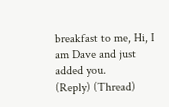breakfast to me, Hi, I am Dave and just added you.
(Reply) (Thread)